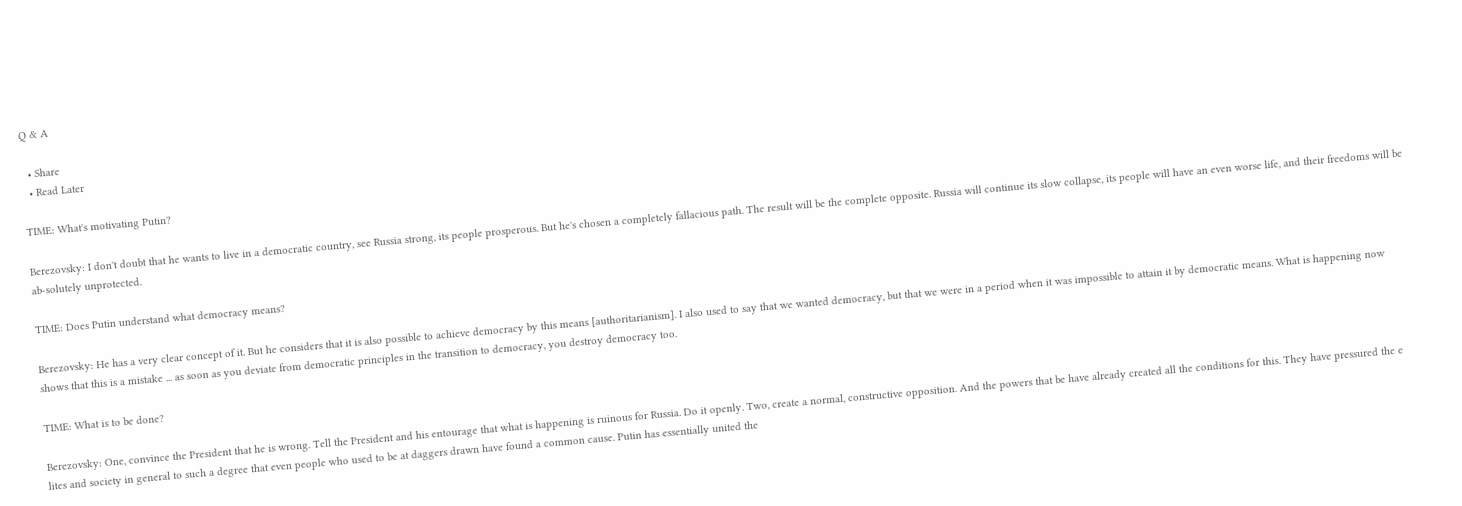Q & A

  • Share
  • Read Later

TIME: What's motivating Putin?

Berezovsky: I don't doubt that he wants to live in a democratic country, see Russia strong, its people prosperous. But he's chosen a completely fallacious path. The result will be the complete opposite. Russia will continue its slow collapse, its people will have an even worse life, and their freedoms will be ab-solutely unprotected.

TIME: Does Putin understand what democracy means?

Berezovsky: He has a very clear concept of it. But he considers that it is also possible to achieve democracy by this means [authoritarianism]. I also used to say that we wanted democracy, but that we were in a period when it was impossible to attain it by democratic means. What is happening now shows that this is a mistake ... as soon as you deviate from democratic principles in the transition to democracy, you destroy democracy too.

TIME: What is to be done?

Berezovsky: One, convince the President that he is wrong. Tell the President and his entourage that what is happening is ruinous for Russia. Do it openly. Two, create a normal, constructive opposition. And the powers that be have already created all the conditions for this. They have pressured the e lites and society in general to such a degree that even people who used to be at daggers drawn have found a common cause. Putin has essentially united the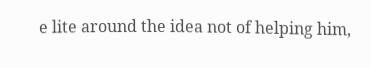e lite around the idea not of helping him,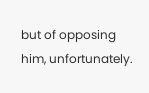but of opposing him, unfortunately.